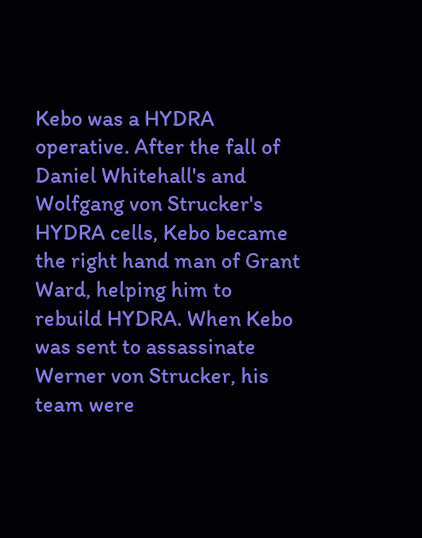Kebo was a HYDRA operative. After the fall of Daniel Whitehall's and Wolfgang von Strucker's HYDRA cells, Kebo became the right hand man of Grant Ward, helping him to rebuild HYDRA. When Kebo was sent to assassinate Werner von Strucker, his team were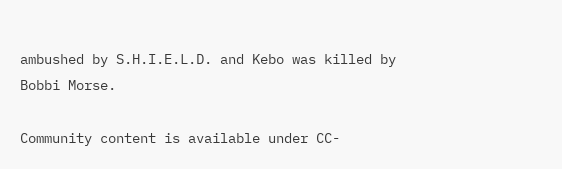ambushed by S.H.I.E.L.D. and Kebo was killed by Bobbi Morse.

Community content is available under CC-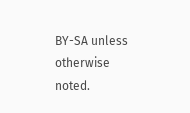BY-SA unless otherwise noted.